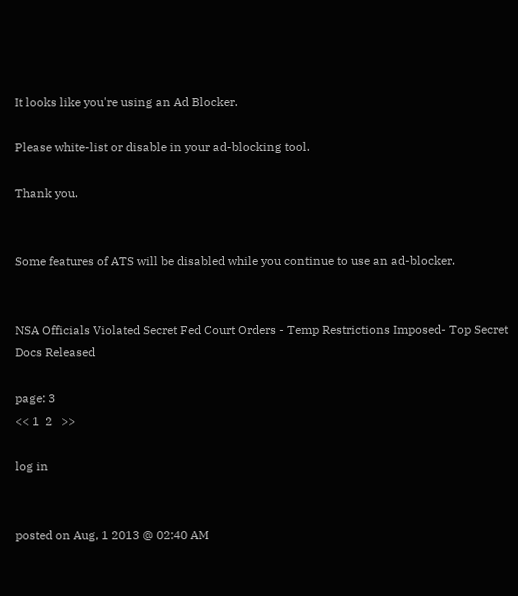It looks like you're using an Ad Blocker.

Please white-list or disable in your ad-blocking tool.

Thank you.


Some features of ATS will be disabled while you continue to use an ad-blocker.


NSA Officials Violated Secret Fed Court Orders - Temp Restrictions Imposed- Top Secret Docs Released

page: 3
<< 1  2   >>

log in


posted on Aug, 1 2013 @ 02:40 AM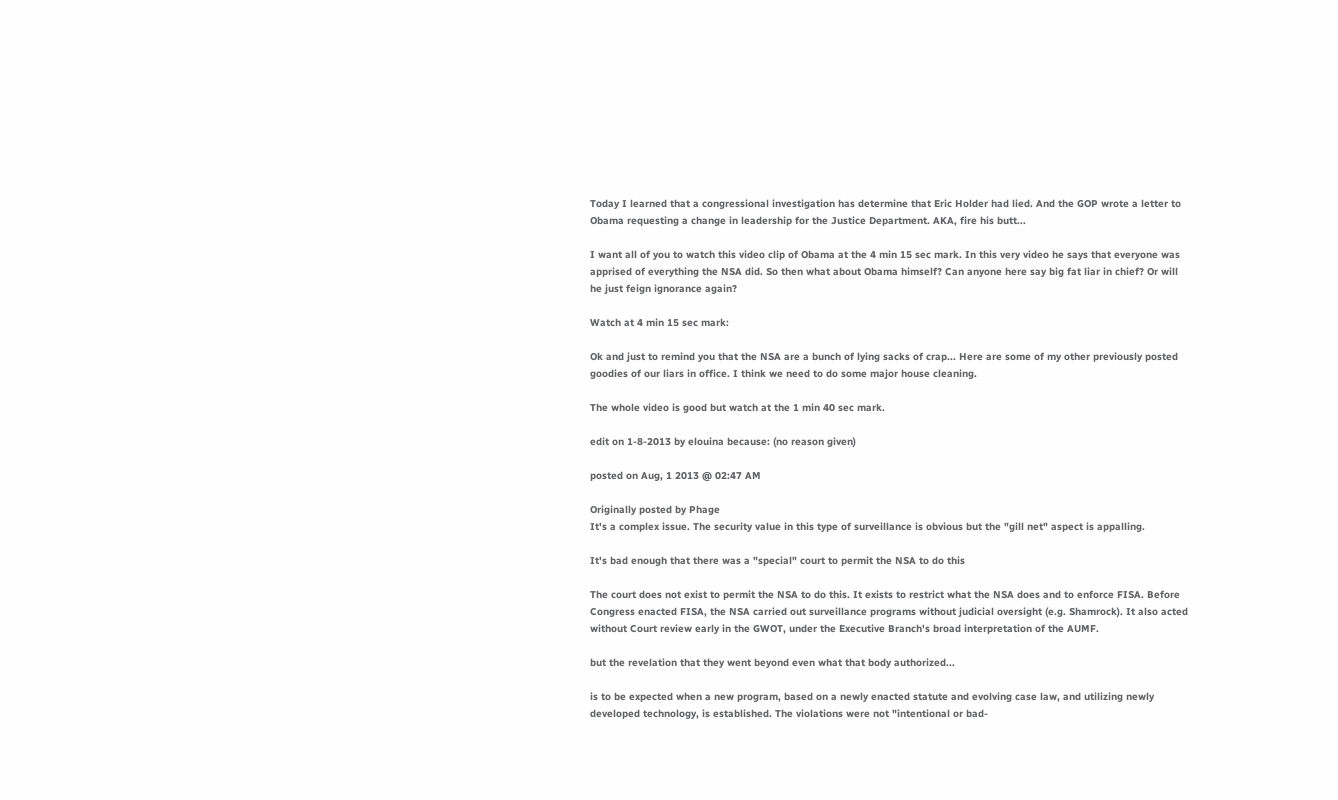Today I learned that a congressional investigation has determine that Eric Holder had lied. And the GOP wrote a letter to Obama requesting a change in leadership for the Justice Department. AKA, fire his butt...

I want all of you to watch this video clip of Obama at the 4 min 15 sec mark. In this very video he says that everyone was apprised of everything the NSA did. So then what about Obama himself? Can anyone here say big fat liar in chief? Or will he just feign ignorance again?

Watch at 4 min 15 sec mark:

Ok and just to remind you that the NSA are a bunch of lying sacks of crap... Here are some of my other previously posted goodies of our liars in office. I think we need to do some major house cleaning.

The whole video is good but watch at the 1 min 40 sec mark.

edit on 1-8-2013 by elouina because: (no reason given)

posted on Aug, 1 2013 @ 02:47 AM

Originally posted by Phage
It's a complex issue. The security value in this type of surveillance is obvious but the "gill net" aspect is appalling.

It's bad enough that there was a "special" court to permit the NSA to do this

The court does not exist to permit the NSA to do this. It exists to restrict what the NSA does and to enforce FISA. Before Congress enacted FISA, the NSA carried out surveillance programs without judicial oversight (e.g. Shamrock). It also acted without Court review early in the GWOT, under the Executive Branch's broad interpretation of the AUMF.

but the revelation that they went beyond even what that body authorized...

is to be expected when a new program, based on a newly enacted statute and evolving case law, and utilizing newly developed technology, is established. The violations were not "intentional or bad-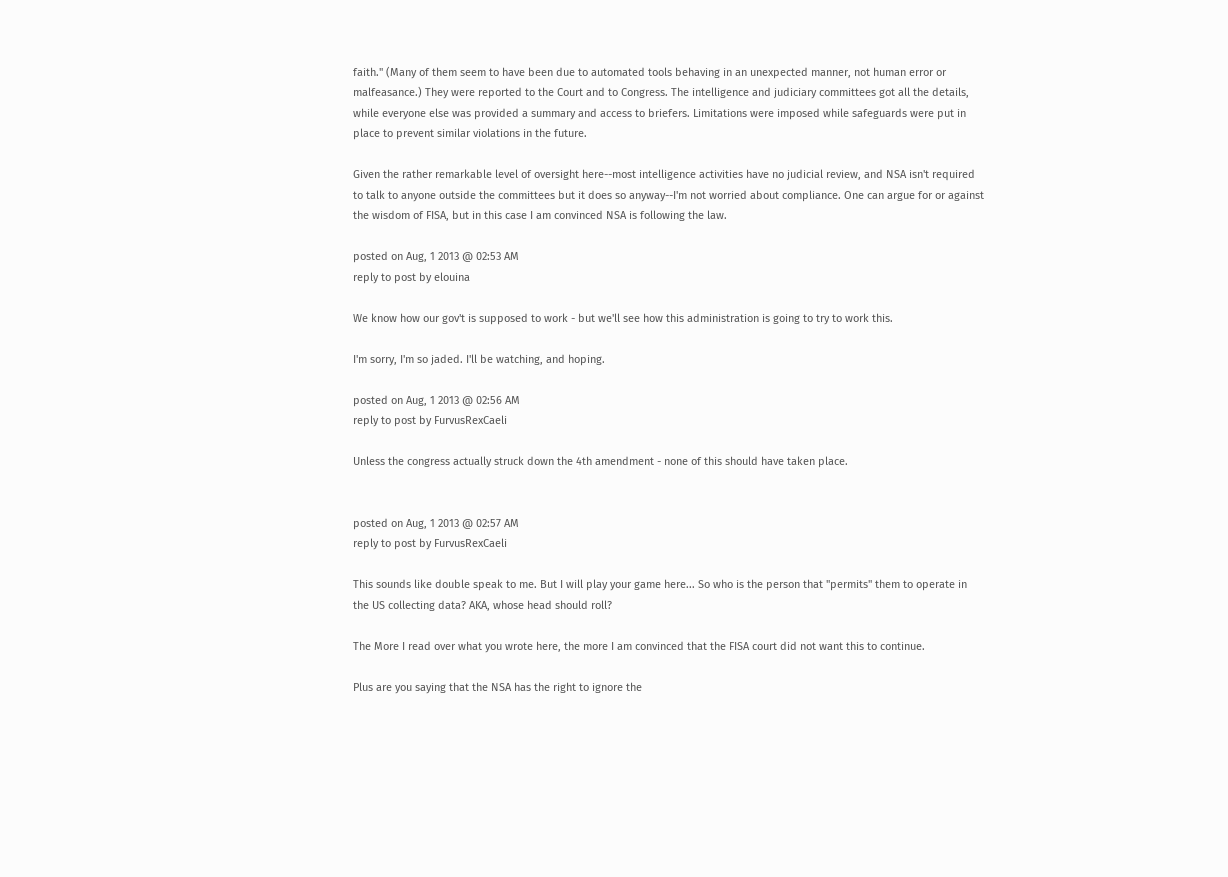faith." (Many of them seem to have been due to automated tools behaving in an unexpected manner, not human error or malfeasance.) They were reported to the Court and to Congress. The intelligence and judiciary committees got all the details, while everyone else was provided a summary and access to briefers. Limitations were imposed while safeguards were put in place to prevent similar violations in the future.

Given the rather remarkable level of oversight here--most intelligence activities have no judicial review, and NSA isn't required to talk to anyone outside the committees but it does so anyway--I'm not worried about compliance. One can argue for or against the wisdom of FISA, but in this case I am convinced NSA is following the law.

posted on Aug, 1 2013 @ 02:53 AM
reply to post by elouina

We know how our gov't is supposed to work - but we'll see how this administration is going to try to work this.

I'm sorry, I'm so jaded. I'll be watching, and hoping.

posted on Aug, 1 2013 @ 02:56 AM
reply to post by FurvusRexCaeli

Unless the congress actually struck down the 4th amendment - none of this should have taken place.


posted on Aug, 1 2013 @ 02:57 AM
reply to post by FurvusRexCaeli

This sounds like double speak to me. But I will play your game here... So who is the person that "permits" them to operate in the US collecting data? AKA, whose head should roll?

The More I read over what you wrote here, the more I am convinced that the FISA court did not want this to continue.

Plus are you saying that the NSA has the right to ignore the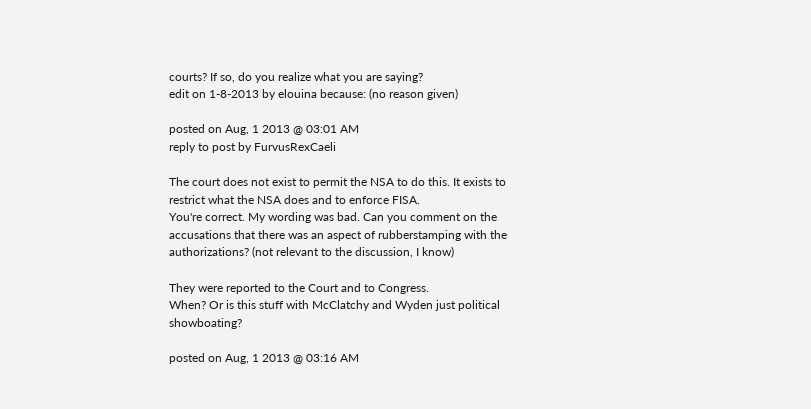courts? If so, do you realize what you are saying?
edit on 1-8-2013 by elouina because: (no reason given)

posted on Aug, 1 2013 @ 03:01 AM
reply to post by FurvusRexCaeli

The court does not exist to permit the NSA to do this. It exists to restrict what the NSA does and to enforce FISA.
You're correct. My wording was bad. Can you comment on the accusations that there was an aspect of rubberstamping with the authorizations? (not relevant to the discussion, I know)

They were reported to the Court and to Congress.
When? Or is this stuff with McClatchy and Wyden just political showboating?

posted on Aug, 1 2013 @ 03:16 AM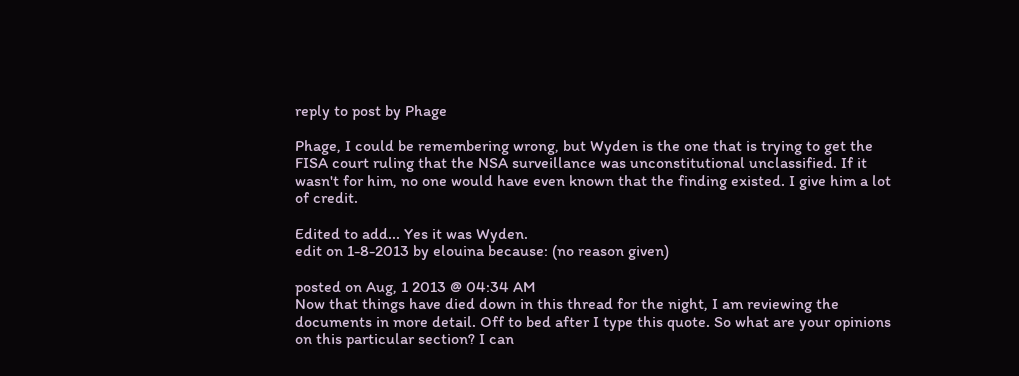reply to post by Phage

Phage, I could be remembering wrong, but Wyden is the one that is trying to get the FISA court ruling that the NSA surveillance was unconstitutional unclassified. If it wasn't for him, no one would have even known that the finding existed. I give him a lot of credit.

Edited to add... Yes it was Wyden.
edit on 1-8-2013 by elouina because: (no reason given)

posted on Aug, 1 2013 @ 04:34 AM
Now that things have died down in this thread for the night, I am reviewing the documents in more detail. Off to bed after I type this quote. So what are your opinions on this particular section? I can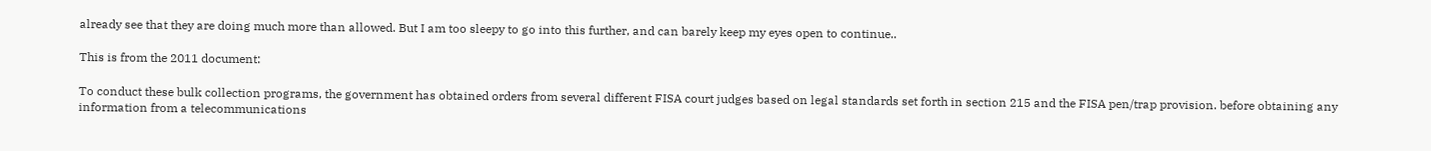already see that they are doing much more than allowed. But I am too sleepy to go into this further, and can barely keep my eyes open to continue..

This is from the 2011 document:

To conduct these bulk collection programs, the government has obtained orders from several different FISA court judges based on legal standards set forth in section 215 and the FISA pen/trap provision. before obtaining any information from a telecommunications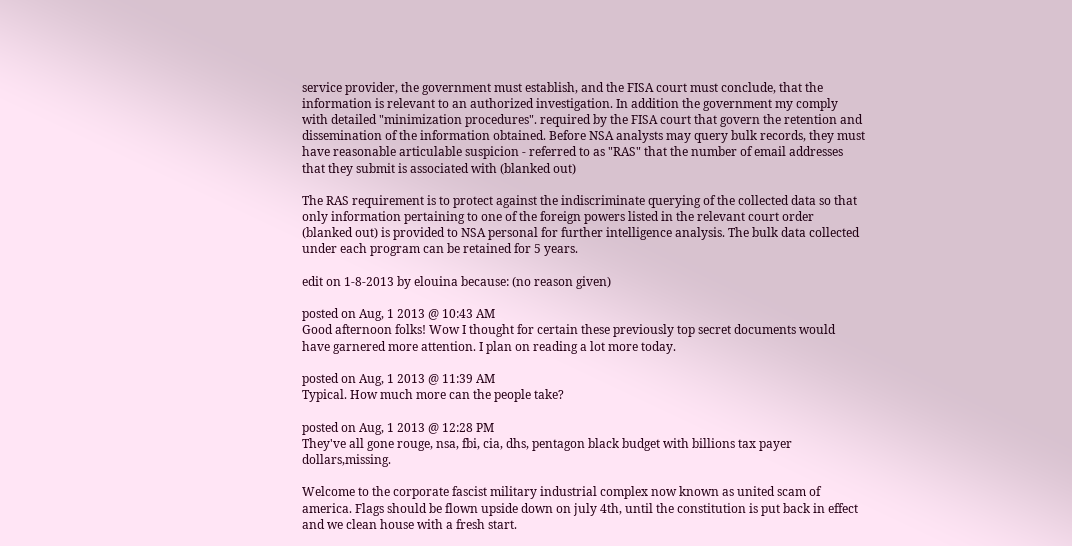service provider, the government must establish, and the FISA court must conclude, that the information is relevant to an authorized investigation. In addition the government my comply with detailed "minimization procedures". required by the FISA court that govern the retention and dissemination of the information obtained. Before NSA analysts may query bulk records, they must have reasonable articulable suspicion - referred to as "RAS" that the number of email addresses that they submit is associated with (blanked out)

The RAS requirement is to protect against the indiscriminate querying of the collected data so that only information pertaining to one of the foreign powers listed in the relevant court order (blanked out) is provided to NSA personal for further intelligence analysis. The bulk data collected under each program can be retained for 5 years.

edit on 1-8-2013 by elouina because: (no reason given)

posted on Aug, 1 2013 @ 10:43 AM
Good afternoon folks! Wow I thought for certain these previously top secret documents would have garnered more attention. I plan on reading a lot more today.

posted on Aug, 1 2013 @ 11:39 AM
Typical. How much more can the people take?

posted on Aug, 1 2013 @ 12:28 PM
They've all gone rouge, nsa, fbi, cia, dhs, pentagon black budget with billions tax payer dollars,missing.

Welcome to the corporate fascist military industrial complex now known as united scam of america. Flags should be flown upside down on july 4th, until the constitution is put back in effect and we clean house with a fresh start.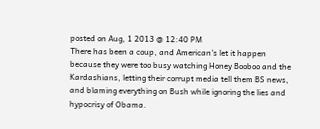posted on Aug, 1 2013 @ 12:40 PM
There has been a coup, and American's let it happen because they were too busy watching Honey Booboo and the Kardashians, letting their corrupt media tell them BS news, and blaming everything on Bush while ignoring the lies and hypocrisy of Obama.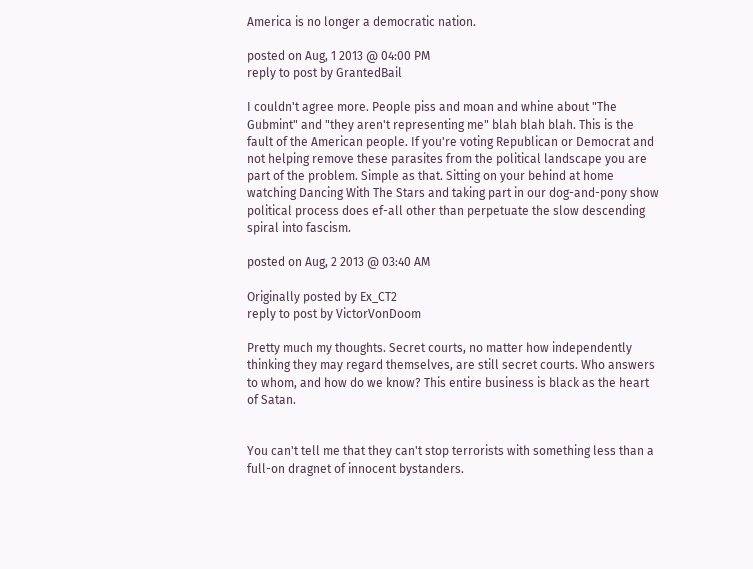America is no longer a democratic nation.

posted on Aug, 1 2013 @ 04:00 PM
reply to post by GrantedBail

I couldn't agree more. People piss and moan and whine about "The Gubmint" and "they aren't representing me" blah blah blah. This is the fault of the American people. If you're voting Republican or Democrat and not helping remove these parasites from the political landscape you are part of the problem. Simple as that. Sitting on your behind at home watching Dancing With The Stars and taking part in our dog-and-pony show political process does ef-all other than perpetuate the slow descending spiral into fascism.

posted on Aug, 2 2013 @ 03:40 AM

Originally posted by Ex_CT2
reply to post by VictorVonDoom

Pretty much my thoughts. Secret courts, no matter how independently thinking they may regard themselves, are still secret courts. Who answers to whom, and how do we know? This entire business is black as the heart of Satan.


You can't tell me that they can't stop terrorists with something less than a full-on dragnet of innocent bystanders.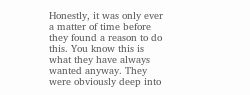Honestly, it was only ever a matter of time before they found a reason to do this. You know this is what they have always wanted anyway. They were obviously deep into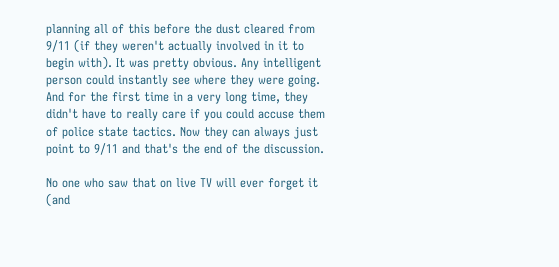planning all of this before the dust cleared from 9/11 (if they weren't actually involved in it to begin with). It was pretty obvious. Any intelligent person could instantly see where they were going. And for the first time in a very long time, they didn't have to really care if you could accuse them of police state tactics. Now they can always just point to 9/11 and that's the end of the discussion.

No one who saw that on live TV will ever forget it (and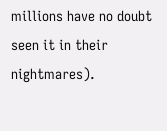millions have no doubt seen it in their nightmares).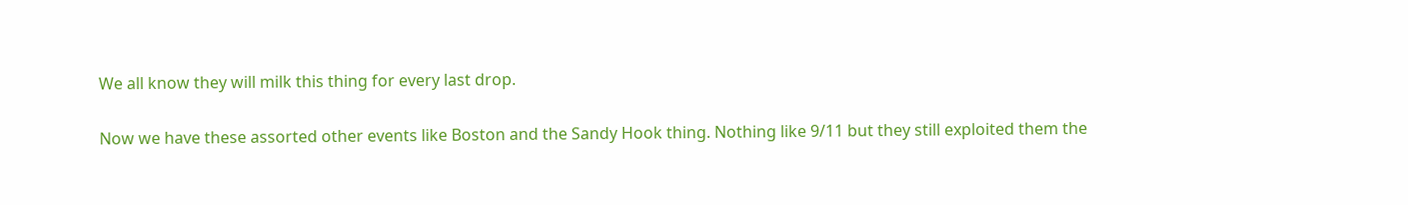We all know they will milk this thing for every last drop.

Now we have these assorted other events like Boston and the Sandy Hook thing. Nothing like 9/11 but they still exploited them the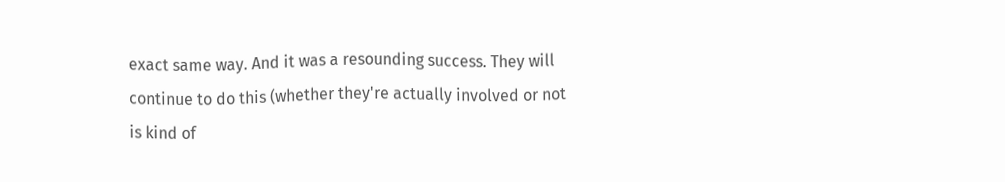exact same way. And it was a resounding success. They will continue to do this (whether they're actually involved or not is kind of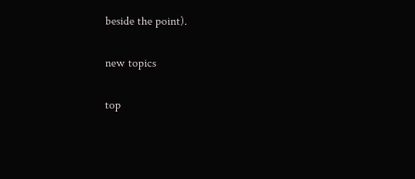beside the point).

new topics

top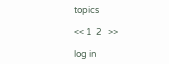topics

<< 1  2   >>

log in